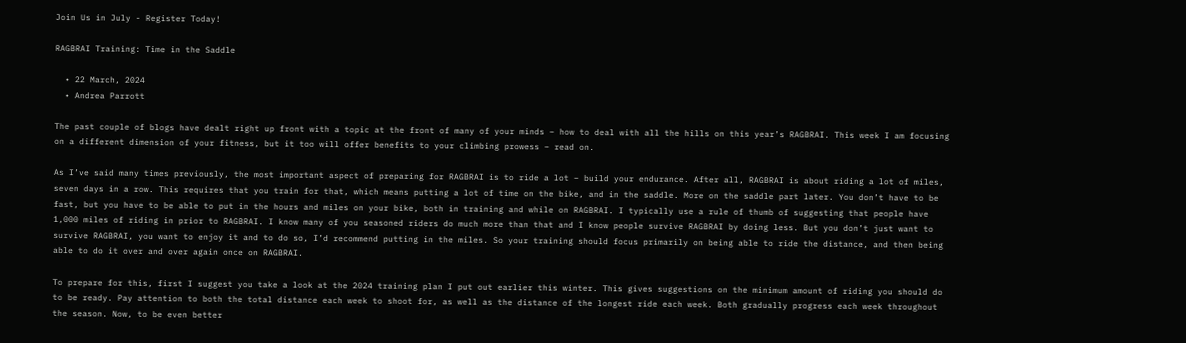Join Us in July - Register Today!

RAGBRAI Training: Time in the Saddle

  • 22 March, 2024
  • Andrea Parrott

The past couple of blogs have dealt right up front with a topic at the front of many of your minds – how to deal with all the hills on this year’s RAGBRAI. This week I am focusing on a different dimension of your fitness, but it too will offer benefits to your climbing prowess – read on.

As I’ve said many times previously, the most important aspect of preparing for RAGBRAI is to ride a lot – build your endurance. After all, RAGBRAI is about riding a lot of miles, seven days in a row. This requires that you train for that, which means putting a lot of time on the bike, and in the saddle. More on the saddle part later. You don’t have to be fast, but you have to be able to put in the hours and miles on your bike, both in training and while on RAGBRAI. I typically use a rule of thumb of suggesting that people have 1,000 miles of riding in prior to RAGBRAI. I know many of you seasoned riders do much more than that and I know people survive RAGBRAI by doing less. But you don’t just want to survive RAGBRAI, you want to enjoy it and to do so, I’d recommend putting in the miles. So your training should focus primarily on being able to ride the distance, and then being able to do it over and over again once on RAGBRAI.

To prepare for this, first I suggest you take a look at the 2024 training plan I put out earlier this winter. This gives suggestions on the minimum amount of riding you should do to be ready. Pay attention to both the total distance each week to shoot for, as well as the distance of the longest ride each week. Both gradually progress each week throughout the season. Now, to be even better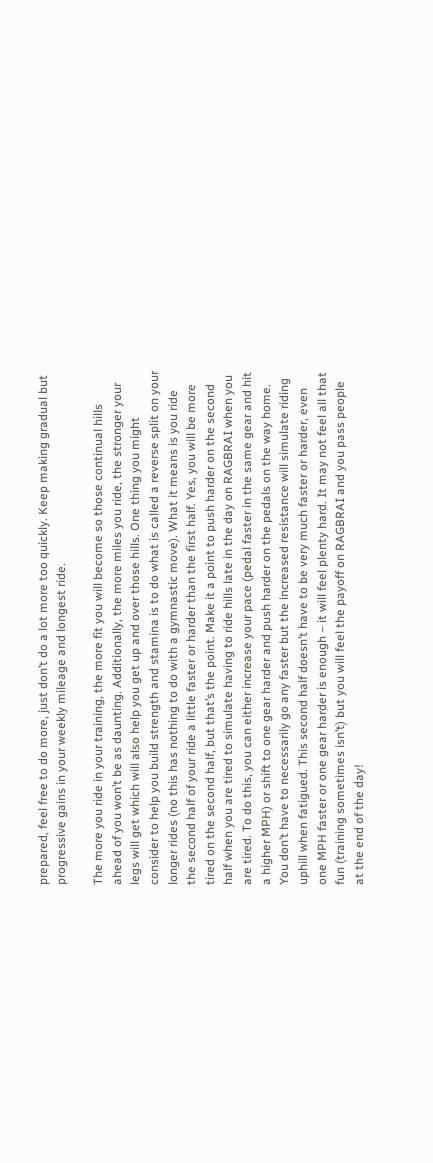prepared, feel free to do more, just don’t do a lot more too quickly. Keep making gradual but progressive gains in your weekly mileage and longest ride.

The more you ride in your training, the more fit you will become so those continual hills ahead of you won’t be as daunting. Additionally, the more miles you ride, the stronger your legs will get which will also help you get up and over those hills. One thing you might consider to help you build strength and stamina is to do what is called a reverse split on your longer rides (no this has nothing to do with a gymnastic move). What it means is you ride the second half of your ride a little faster or harder than the first half. Yes, you will be more tired on the second half, but that’s the point. Make it a point to push harder on the second half when you are tired to simulate having to ride hills late in the day on RAGBRAI when you are tired. To do this, you can either increase your pace (pedal faster in the same gear and hit a higher MPH) or shift to one gear harder and push harder on the pedals on the way home. You don’t have to necessarily go any faster but the increased resistance will simulate riding uphill when fatigued. This second half doesn’t have to be very much faster or harder, even one MPH faster or one gear harder is enough – it will feel plenty hard. It may not feel all that fun (training sometimes isn’t) but you will feel the payoff on RAGBRAI and you pass people at the end of the day!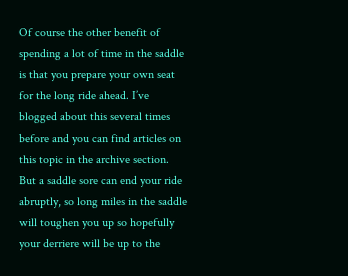Of course the other benefit of spending a lot of time in the saddle is that you prepare your own seat for the long ride ahead. I’ve blogged about this several times before and you can find articles on this topic in the archive section. But a saddle sore can end your ride abruptly, so long miles in the saddle will toughen you up so hopefully your derriere will be up to the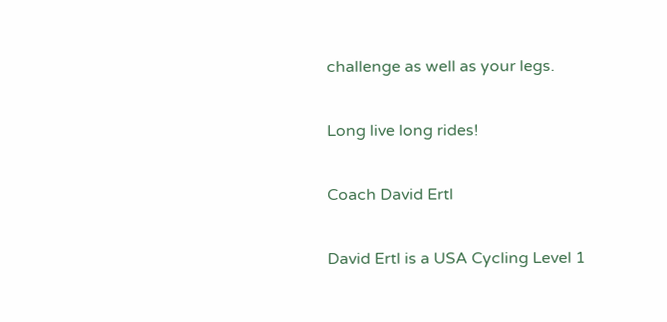challenge as well as your legs.

Long live long rides!

Coach David Ertl

David Ertl is a USA Cycling Level 1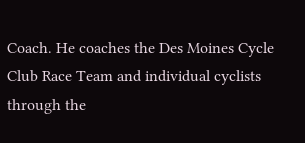Coach. He coaches the Des Moines Cycle Club Race Team and individual cyclists through the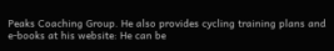Peaks Coaching Group. He also provides cycling training plans and e-books at his website: He can be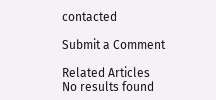contacted

Submit a Comment

Related Articles
No results found